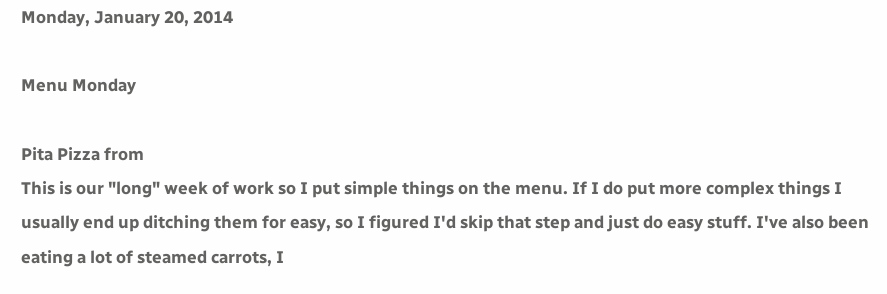Monday, January 20, 2014

Menu Monday

Pita Pizza from
This is our "long" week of work so I put simple things on the menu. If I do put more complex things I usually end up ditching them for easy, so I figured I'd skip that step and just do easy stuff. I've also been eating a lot of steamed carrots, I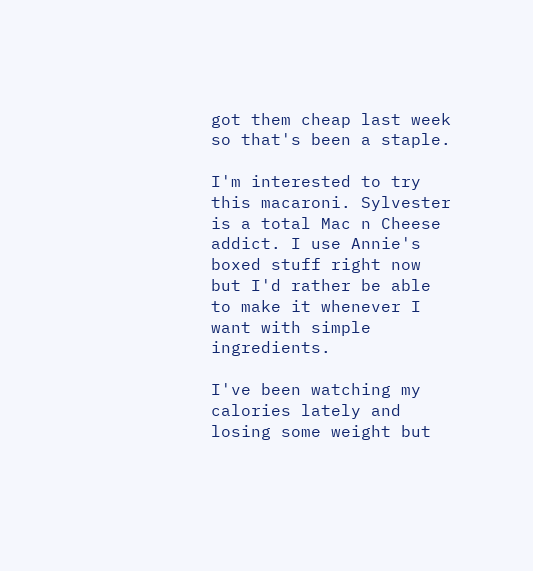got them cheap last week so that's been a staple.

I'm interested to try this macaroni. Sylvester is a total Mac n Cheese addict. I use Annie's boxed stuff right now but I'd rather be able to make it whenever I want with simple ingredients.

I've been watching my calories lately and losing some weight but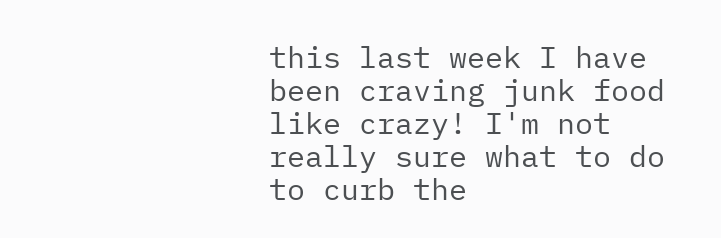this last week I have been craving junk food like crazy! I'm not really sure what to do to curb the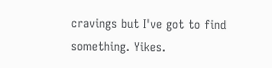cravings but I've got to find something. Yikes.